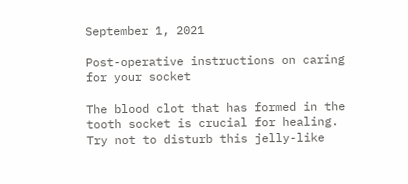September 1, 2021

Post-operative instructions on caring for your socket

The blood clot that has formed in the tooth socket is crucial for healing. Try not to disturb this jelly-like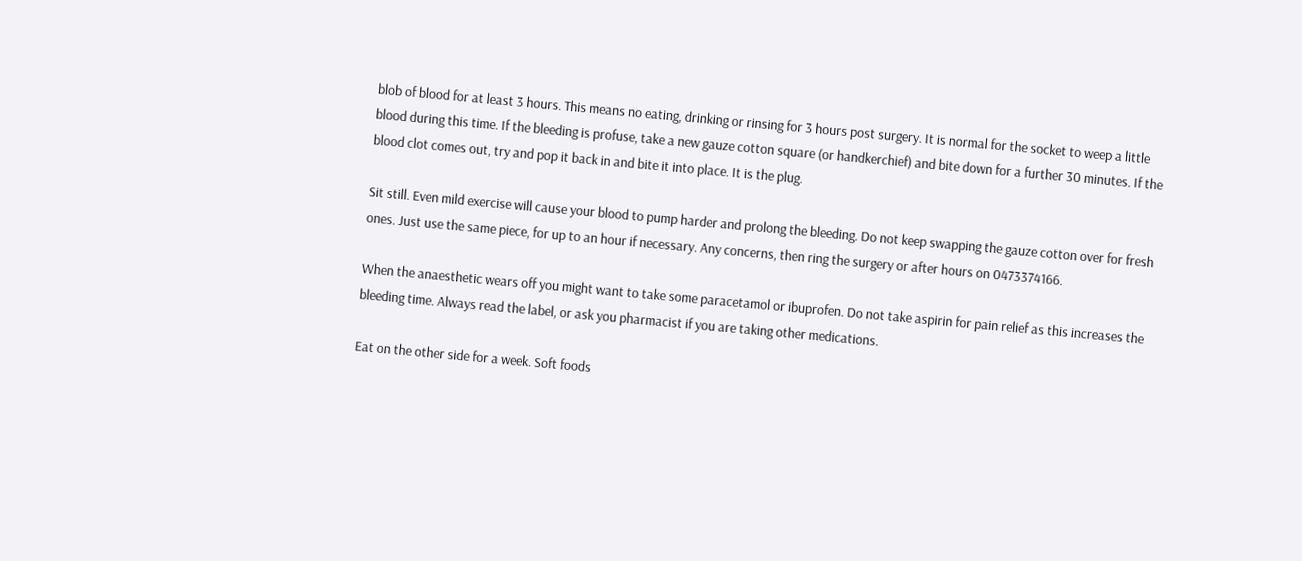blob of blood for at least 3 hours. This means no eating, drinking or rinsing for 3 hours post surgery. It is normal for the socket to weep a little blood during this time. If the bleeding is profuse, take a new gauze cotton square (or handkerchief) and bite down for a further 30 minutes. If the blood clot comes out, try and pop it back in and bite it into place. It is the plug.

Sit still. Even mild exercise will cause your blood to pump harder and prolong the bleeding. Do not keep swapping the gauze cotton over for fresh ones. Just use the same piece, for up to an hour if necessary. Any concerns, then ring the surgery or after hours on 0473374166.

When the anaesthetic wears off you might want to take some paracetamol or ibuprofen. Do not take aspirin for pain relief as this increases the bleeding time. Always read the label, or ask you pharmacist if you are taking other medications.

Eat on the other side for a week. Soft foods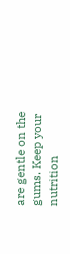are gentle on the gums. Keep your nutrition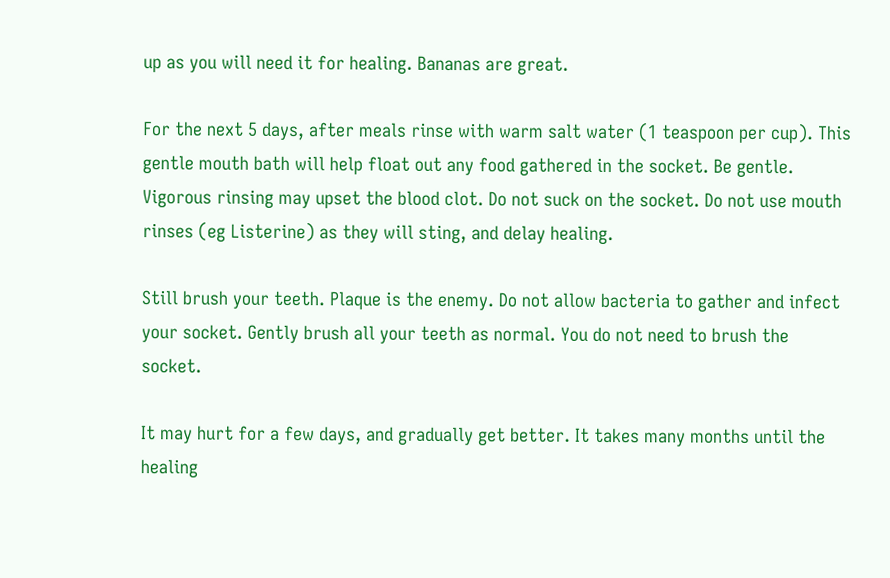up as you will need it for healing. Bananas are great.

For the next 5 days, after meals rinse with warm salt water (1 teaspoon per cup). This gentle mouth bath will help float out any food gathered in the socket. Be gentle. Vigorous rinsing may upset the blood clot. Do not suck on the socket. Do not use mouth rinses (eg Listerine) as they will sting, and delay healing.

Still brush your teeth. Plaque is the enemy. Do not allow bacteria to gather and infect your socket. Gently brush all your teeth as normal. You do not need to brush the socket.

It may hurt for a few days, and gradually get better. It takes many months until the healing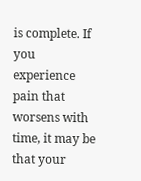is complete. If you experience pain that worsens with time, it may be that your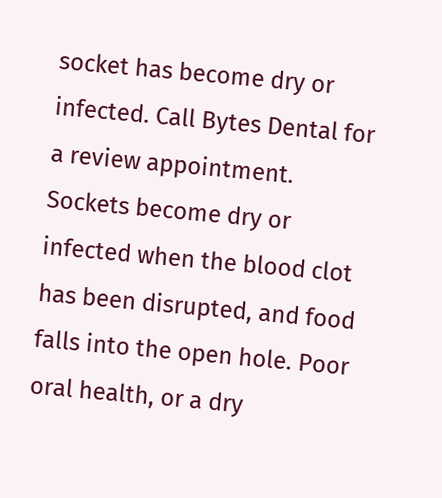socket has become dry or infected. Call Bytes Dental for a review appointment. Sockets become dry or infected when the blood clot has been disrupted, and food falls into the open hole. Poor oral health, or a dry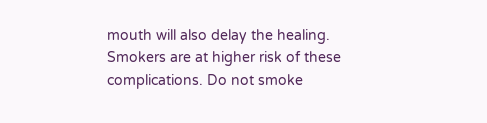mouth will also delay the healing. Smokers are at higher risk of these complications. Do not smoke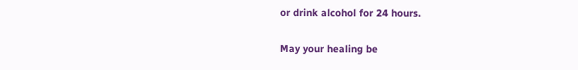or drink alcohol for 24 hours.

May your healing be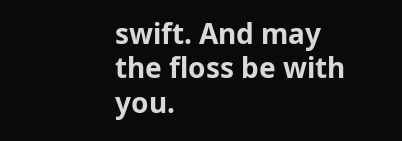swift. And may the floss be with you.